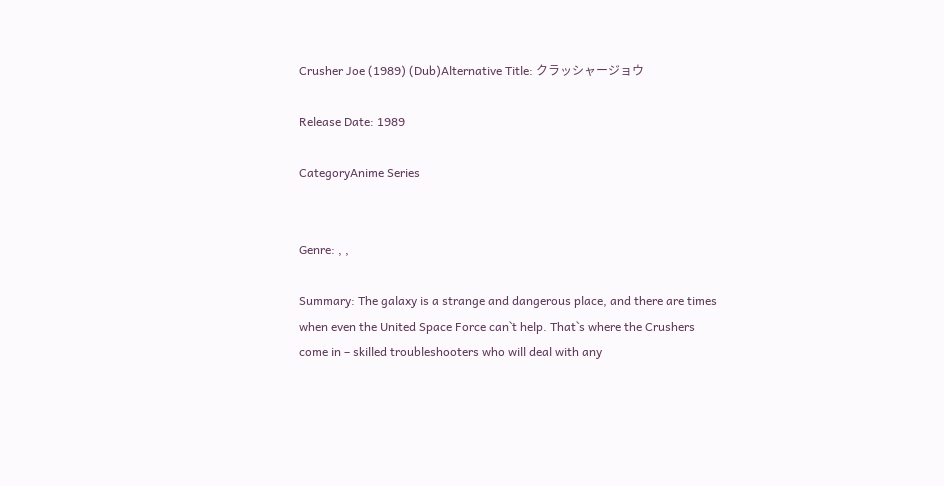Crusher Joe (1989) (Dub)Alternative Title: クラッシャージョウ

Release Date: 1989

CategoryAnime Series


Genre: , ,

Summary: The galaxy is a strange and dangerous place, and there are times when even the United Space Force can`t help. That`s where the Crushers come in – skilled troubleshooters who will deal with any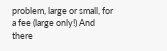problem, large or small, for a fee (large only!) And there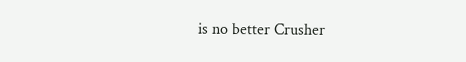is no better Crusher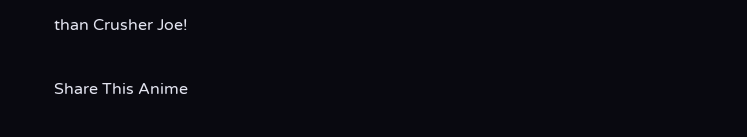than Crusher Joe!

Share This Anime